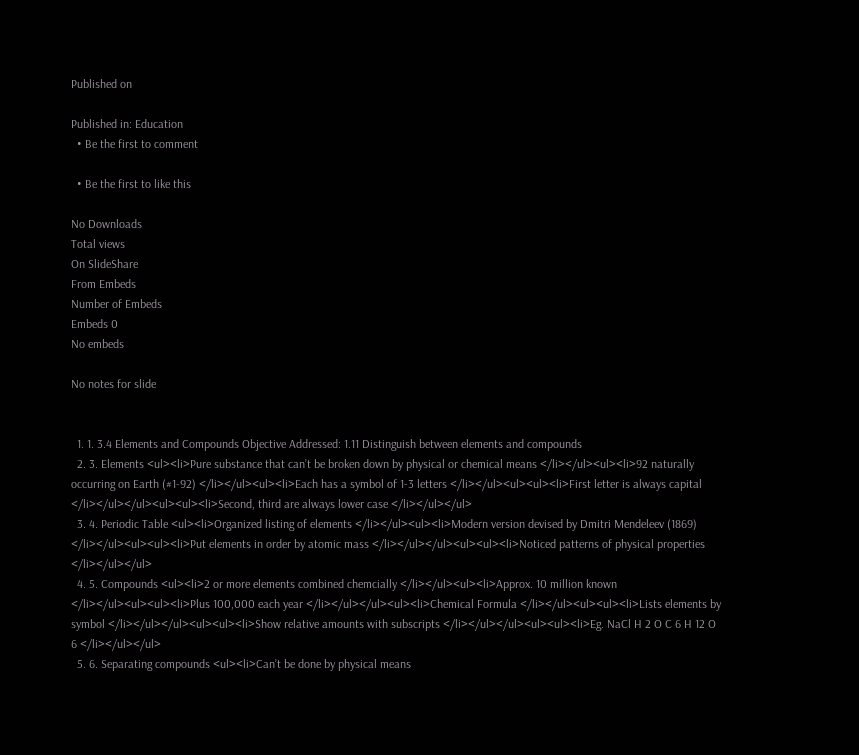Published on

Published in: Education
  • Be the first to comment

  • Be the first to like this

No Downloads
Total views
On SlideShare
From Embeds
Number of Embeds
Embeds 0
No embeds

No notes for slide


  1. 1. 3.4 Elements and Compounds Objective Addressed: 1.11 Distinguish between elements and compounds
  2. 3. Elements <ul><li>Pure substance that can’t be broken down by physical or chemical means </li></ul><ul><li>92 naturally occurring on Earth (#1-92) </li></ul><ul><li>Each has a symbol of 1-3 letters </li></ul><ul><ul><li>First letter is always capital </li></ul></ul><ul><ul><li>Second, third are always lower case </li></ul></ul>
  3. 4. Periodic Table <ul><li>Organized listing of elements </li></ul><ul><li>Modern version devised by Dmitri Mendeleev (1869) </li></ul><ul><ul><li>Put elements in order by atomic mass </li></ul></ul><ul><ul><li>Noticed patterns of physical properties </li></ul></ul>
  4. 5. Compounds <ul><li>2 or more elements combined chemcially </li></ul><ul><li>Approx. 10 million known </li></ul><ul><ul><li>Plus 100,000 each year </li></ul></ul><ul><li>Chemical Formula </li></ul><ul><ul><li>Lists elements by symbol </li></ul></ul><ul><ul><li>Show relative amounts with subscripts </li></ul></ul><ul><ul><li>Eg. NaCl H 2 O C 6 H 12 O 6 </li></ul></ul>
  5. 6. Separating compounds <ul><li>Can’t be done by physical means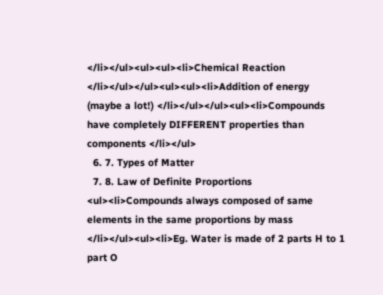</li></ul><ul><ul><li>Chemical Reaction </li></ul></ul><ul><ul><li>Addition of energy (maybe a lot!) </li></ul></ul><ul><li>Compounds have completely DIFFERENT properties than components </li></ul>
  6. 7. Types of Matter
  7. 8. Law of Definite Proportions <ul><li>Compounds always composed of same elements in the same proportions by mass </li></ul><ul><li>Eg. Water is made of 2 parts H to 1 part O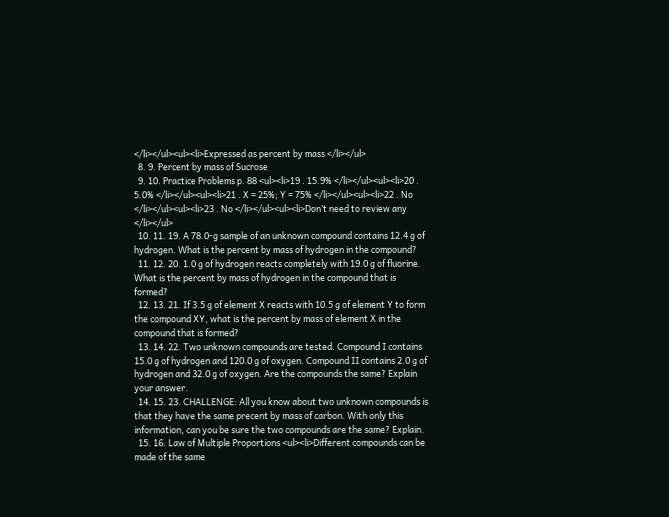</li></ul><ul><li>Expressed as percent by mass </li></ul>
  8. 9. Percent by mass of Sucrose
  9. 10. Practice Problems p. 88 <ul><li>19 . 15.9% </li></ul><ul><li>20 . 5.0% </li></ul><ul><li>21 . X = 25%; Y = 75% </li></ul><ul><li>22 . No </li></ul><ul><li>23 . No </li></ul><ul><li>Don’t need to review any </li></ul>
  10. 11. 19. A 78.0-g sample of an unknown compound contains 12.4 g of hydrogen. What is the percent by mass of hydrogen in the compound?
  11. 12. 20. 1.0 g of hydrogen reacts completely with 19.0 g of fluorine. What is the percent by mass of hydrogen in the compound that is formed?
  12. 13. 21. If 3.5 g of element X reacts with 10.5 g of element Y to form the compound XY, what is the percent by mass of element X in the compound that is formed?
  13. 14. 22. Two unknown compounds are tested. Compound I contains 15.0 g of hydrogen and 120.0 g of oxygen. Compound II contains 2.0 g of hydrogen and 32.0 g of oxygen. Are the compounds the same? Explain your answer.
  14. 15. 23. CHALLENGE: All you know about two unknown compounds is that they have the same precent by mass of carbon. With only this information, can you be sure the two compounds are the same? Explain.
  15. 16. Law of Multiple Proportions <ul><li>Different compounds can be made of the same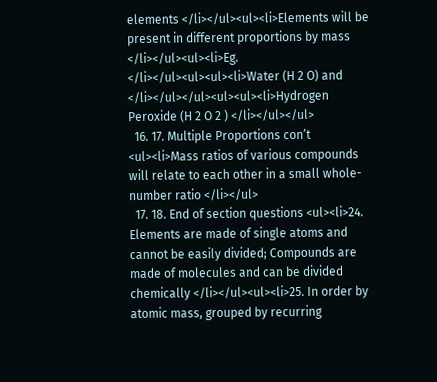elements </li></ul><ul><li>Elements will be present in different proportions by mass </li></ul><ul><li>Eg. </li></ul><ul><ul><li>Water (H 2 O) and </li></ul></ul><ul><ul><li>Hydrogen Peroxide (H 2 O 2 ) </li></ul></ul>
  16. 17. Multiple Proportions con’t <ul><li>Mass ratios of various compounds will relate to each other in a small whole-number ratio </li></ul>
  17. 18. End of section questions <ul><li>24. Elements are made of single atoms and cannot be easily divided; Compounds are made of molecules and can be divided chemically </li></ul><ul><li>25. In order by atomic mass, grouped by recurring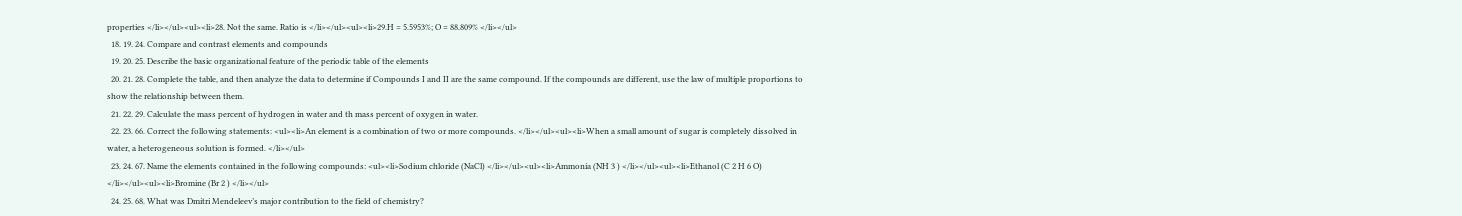properties </li></ul><ul><li>28. Not the same. Ratio is </li></ul><ul><li>29.H = 5.5953%; O = 88.809% </li></ul>
  18. 19. 24. Compare and contrast elements and compounds
  19. 20. 25. Describe the basic organizational feature of the periodic table of the elements
  20. 21. 28. Complete the table, and then analyze the data to determine if Compounds I and II are the same compound. If the compounds are different, use the law of multiple proportions to show the relationship between them.
  21. 22. 29. Calculate the mass percent of hydrogen in water and th mass percent of oxygen in water.
  22. 23. 66. Correct the following statements: <ul><li>An element is a combination of two or more compounds. </li></ul><ul><li>When a small amount of sugar is completely dissolved in water, a heterogeneous solution is formed. </li></ul>
  23. 24. 67. Name the elements contained in the following compounds: <ul><li>Sodium chloride (NaCl) </li></ul><ul><li>Ammonia (NH 3 ) </li></ul><ul><li>Ethanol (C 2 H 6 O) </li></ul><ul><li>Bromine (Br 2 ) </li></ul>
  24. 25. 68. What was Dmitri Mendeleev’s major contribution to the field of chemistry?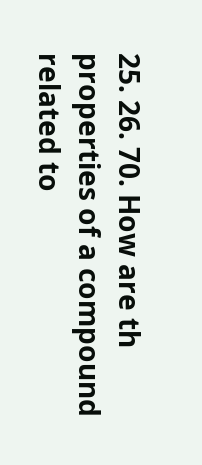25. 26. 70. How are th properties of a compound related to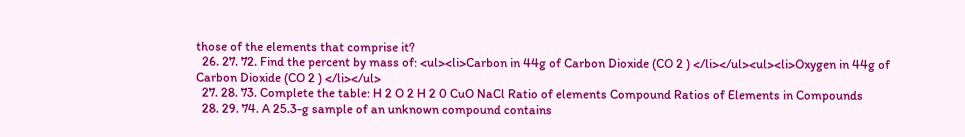those of the elements that comprise it?
  26. 27. 72. Find the percent by mass of: <ul><li>Carbon in 44g of Carbon Dioxide (CO 2 ) </li></ul><ul><li>Oxygen in 44g of Carbon Dioxide (CO 2 ) </li></ul>
  27. 28. 73. Complete the table: H 2 O 2 H 2 0 CuO NaCl Ratio of elements Compound Ratios of Elements in Compounds
  28. 29. 74. A 25.3-g sample of an unknown compound contains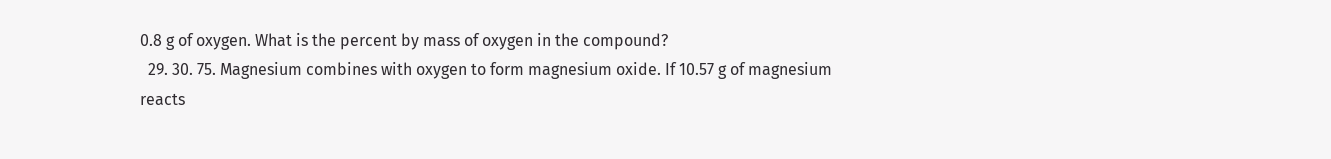0.8 g of oxygen. What is the percent by mass of oxygen in the compound?
  29. 30. 75. Magnesium combines with oxygen to form magnesium oxide. If 10.57 g of magnesium reacts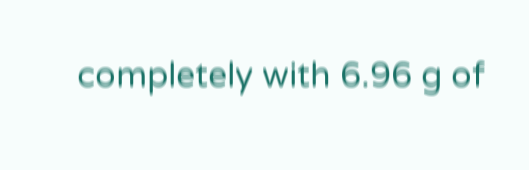completely with 6.96 g of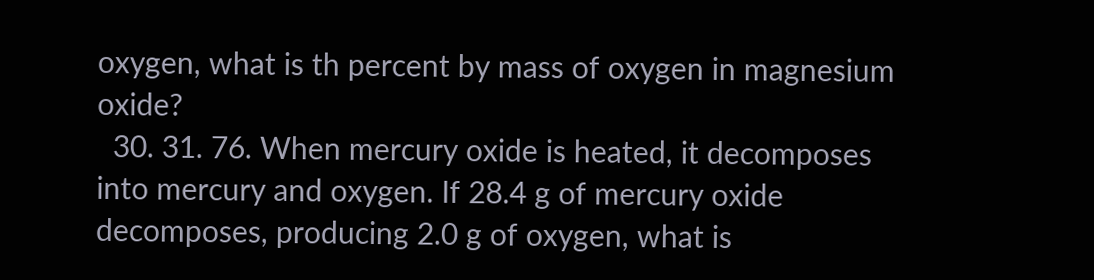oxygen, what is th percent by mass of oxygen in magnesium oxide?
  30. 31. 76. When mercury oxide is heated, it decomposes into mercury and oxygen. If 28.4 g of mercury oxide decomposes, producing 2.0 g of oxygen, what is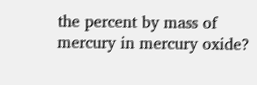the percent by mass of mercury in mercury oxide?